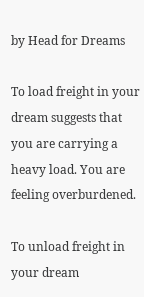by Head for Dreams

To load freight in your dream suggests that you are carrying a heavy load. You are feeling overburdened.

To unload freight in your dream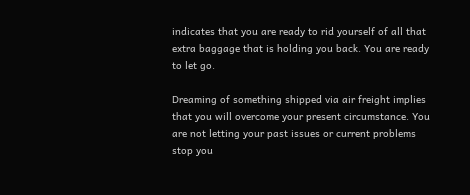indicates that you are ready to rid yourself of all that extra baggage that is holding you back. You are ready to let go.

Dreaming of something shipped via air freight implies that you will overcome your present circumstance. You are not letting your past issues or current problems stop you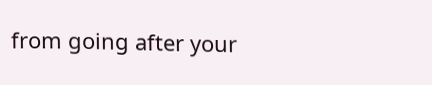from going after your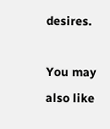desires.

You may also like